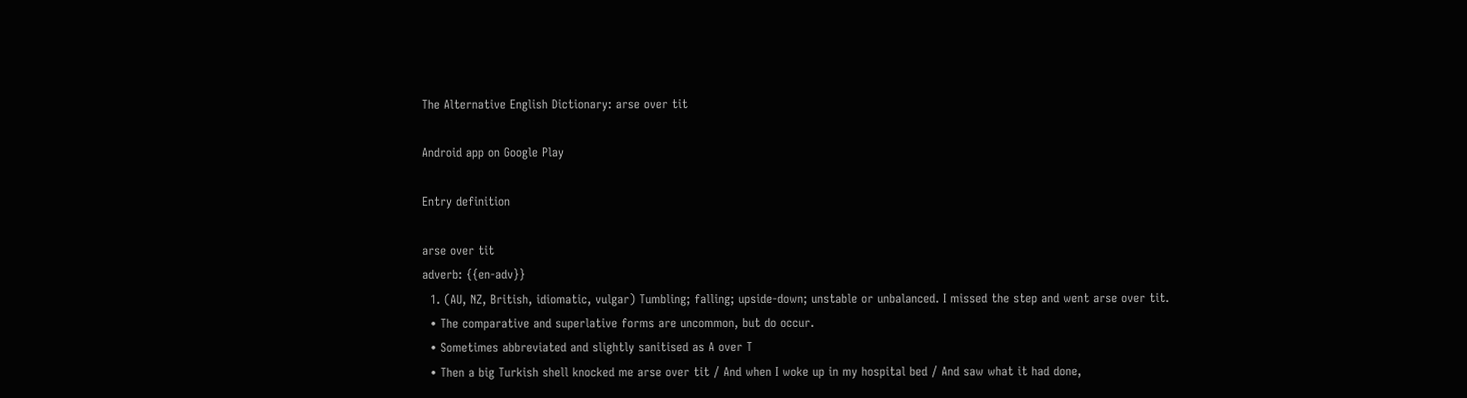The Alternative English Dictionary: arse over tit

Android app on Google Play

Entry definition

arse over tit
adverb: {{en-adv}}
  1. (AU, NZ, British, idiomatic, vulgar) Tumbling; falling; upside-down; unstable or unbalanced. I missed the step and went arse over tit.
  • The comparative and superlative forms are uncommon, but do occur.
  • Sometimes abbreviated and slightly sanitised as A over T
  • Then a big Turkish shell knocked me arse over tit / And when I woke up in my hospital bed / And saw what it had done,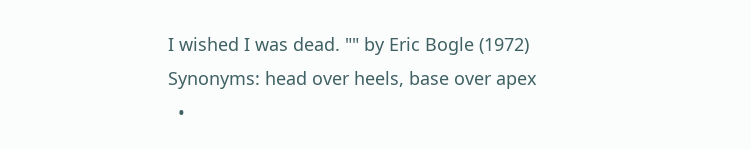I wished I was dead. "" by Eric Bogle (1972)
Synonyms: head over heels, base over apex
  •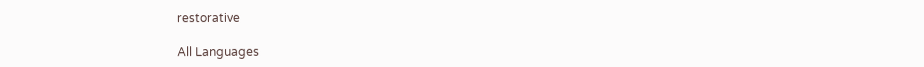restorative

All Languages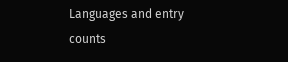Languages and entry counts